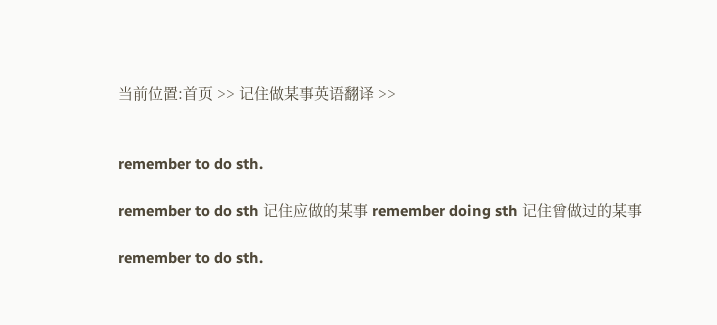当前位置:首页 >> 记住做某事英语翻译 >>


remember to do sth.

remember to do sth 记住应做的某事 remember doing sth 记住曾做过的某事

remember to do sth.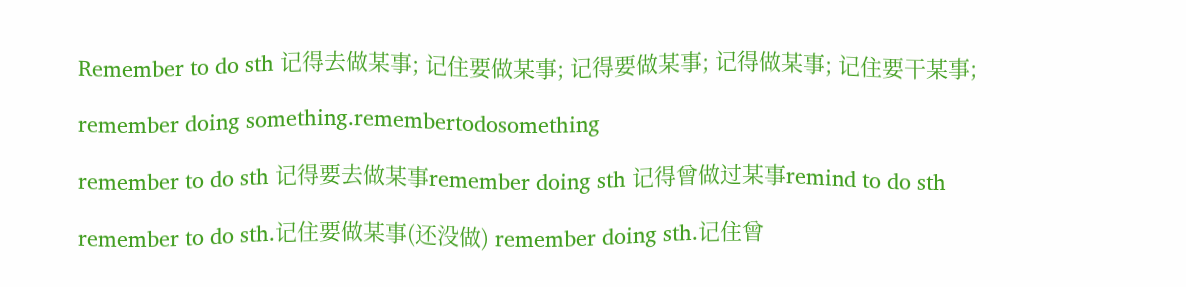Remember to do sth 记得去做某事; 记住要做某事; 记得要做某事; 记得做某事; 记住要干某事;

remember doing something.remembertodosomething

remember to do sth 记得要去做某事remember doing sth 记得曾做过某事remind to do sth

remember to do sth.记住要做某事(还没做) remember doing sth.记住曾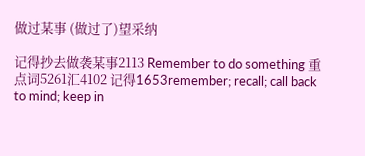做过某事 (做过了)望采纳

记得抄去做袭某事2113 Remember to do something 重点词5261汇4102 记得1653remember; recall; call back to mind; keep in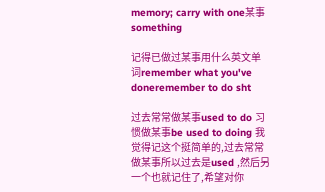memory; carry with one某事something

记得已做过某事用什么英文单词remember what you've doneremember to do sht

过去常常做某事used to do 习惯做某事be used to doing 我觉得记这个挺简单的,过去常常做某事所以过去是used ,然后另一个也就记住了,希望对你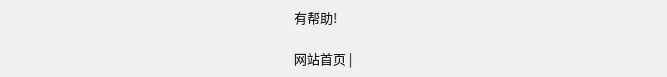有帮助!

网站首页 |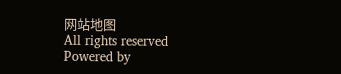网站地图
All rights reserved Powered by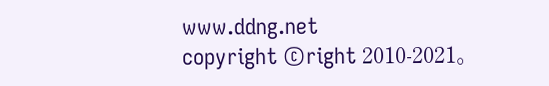www.ddng.net
copyright ©right 2010-2021。